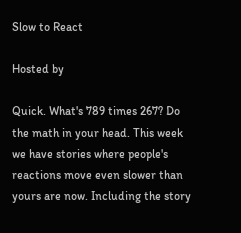Slow to React

Hosted by

Quick. What's 789 times 267? Do the math in your head. This week we have stories where people's reactions move even slower than yours are now. Including the story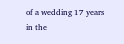of a wedding 17 years in the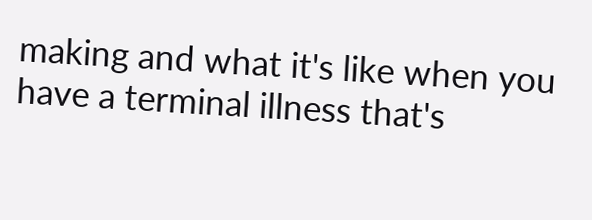making and what it's like when you have a terminal illness that's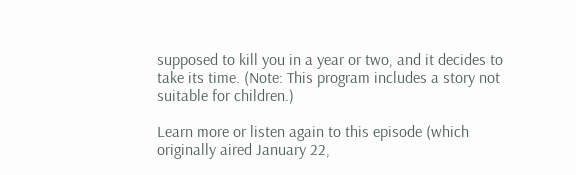supposed to kill you in a year or two, and it decides to take its time. (Note: This program includes a story not suitable for children.)

Learn more or listen again to this episode (which originally aired January 22,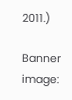2011.)

Banner image: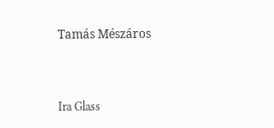Tamás Mészáros



Ira Glass